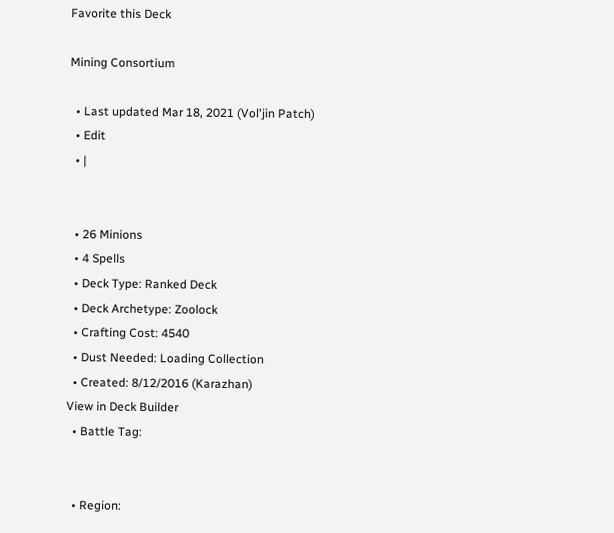Favorite this Deck

Mining Consortium

  • Last updated Mar 18, 2021 (Vol'jin Patch)
  • Edit
  • |


  • 26 Minions
  • 4 Spells
  • Deck Type: Ranked Deck
  • Deck Archetype: Zoolock
  • Crafting Cost: 4540
  • Dust Needed: Loading Collection
  • Created: 8/12/2016 (Karazhan)
View in Deck Builder
  • Battle Tag:


  • Region: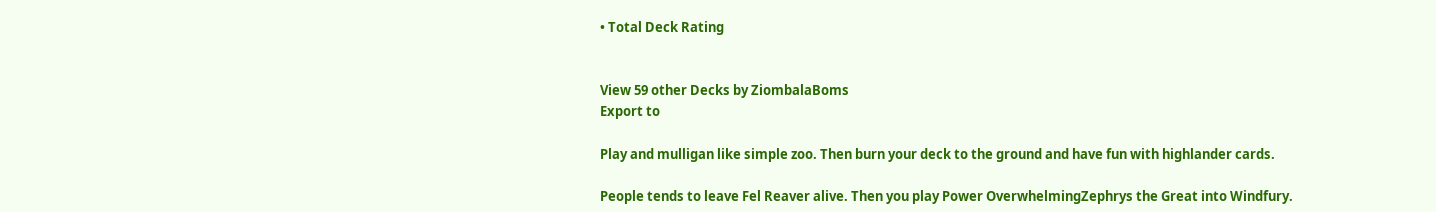• Total Deck Rating


View 59 other Decks by ZiombalaBoms
Export to

Play and mulligan like simple zoo. Then burn your deck to the ground and have fun with highlander cards.

People tends to leave Fel Reaver alive. Then you play Power OverwhelmingZephrys the Great into Windfury.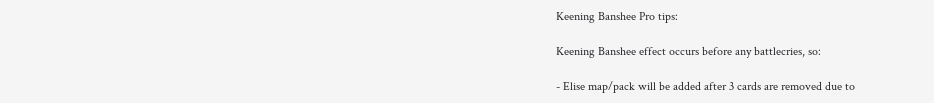Keening Banshee Pro tips:

Keening Banshee effect occurs before any battlecries, so:

- Elise map/pack will be added after 3 cards are removed due to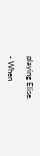playing Elise.

- When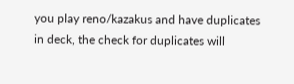you play reno/kazakus and have duplicates in deck, the check for duplicates will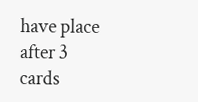have place after 3 cards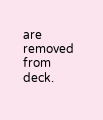are removed from deck.